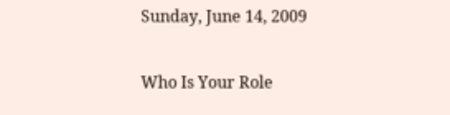Sunday, June 14, 2009

Who Is Your Role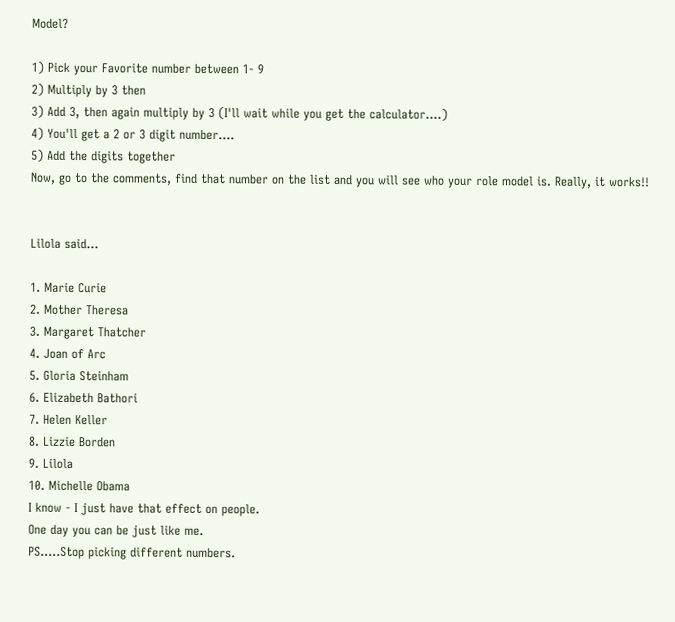Model?

1) Pick your Favorite number between 1- 9
2) Multiply by 3 then
3) Add 3, then again multiply by 3 (I'll wait while you get the calculator....)
4) You'll get a 2 or 3 digit number....
5) Add the digits together
Now, go to the comments, find that number on the list and you will see who your role model is. Really, it works!!


Lilola said...

1. Marie Curie
2. Mother Theresa
3. Margaret Thatcher
4. Joan of Arc
5. Gloria Steinham
6. Elizabeth Bathori
7. Helen Keller
8. Lizzie Borden
9. Lilola
10. Michelle Obama
I know - I just have that effect on people.
One day you can be just like me.
PS…..Stop picking different numbers.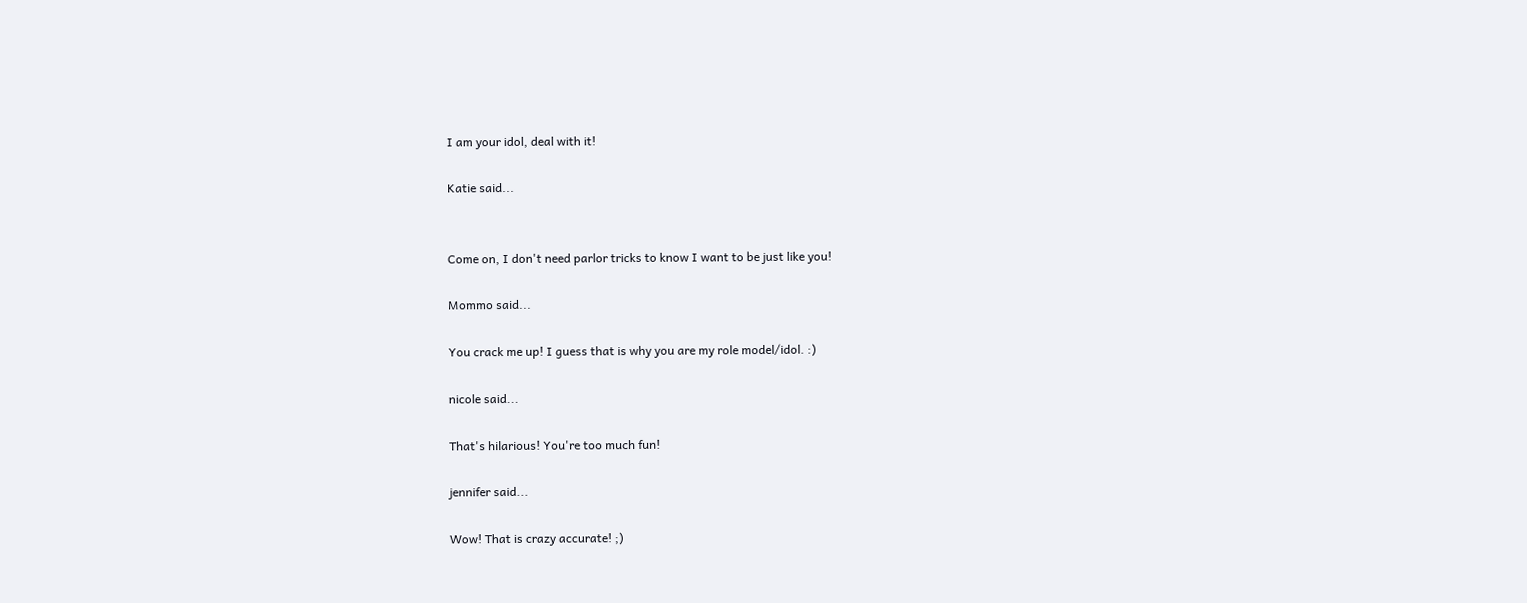I am your idol, deal with it!

Katie said...


Come on, I don't need parlor tricks to know I want to be just like you!

Mommo said...

You crack me up! I guess that is why you are my role model/idol. :)

nicole said...

That's hilarious! You're too much fun!

jennifer said...

Wow! That is crazy accurate! ;)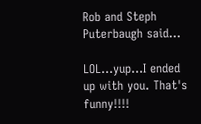Rob and Steph Puterbaugh said...

LOL...yup...I ended up with you. That's funny!!!!